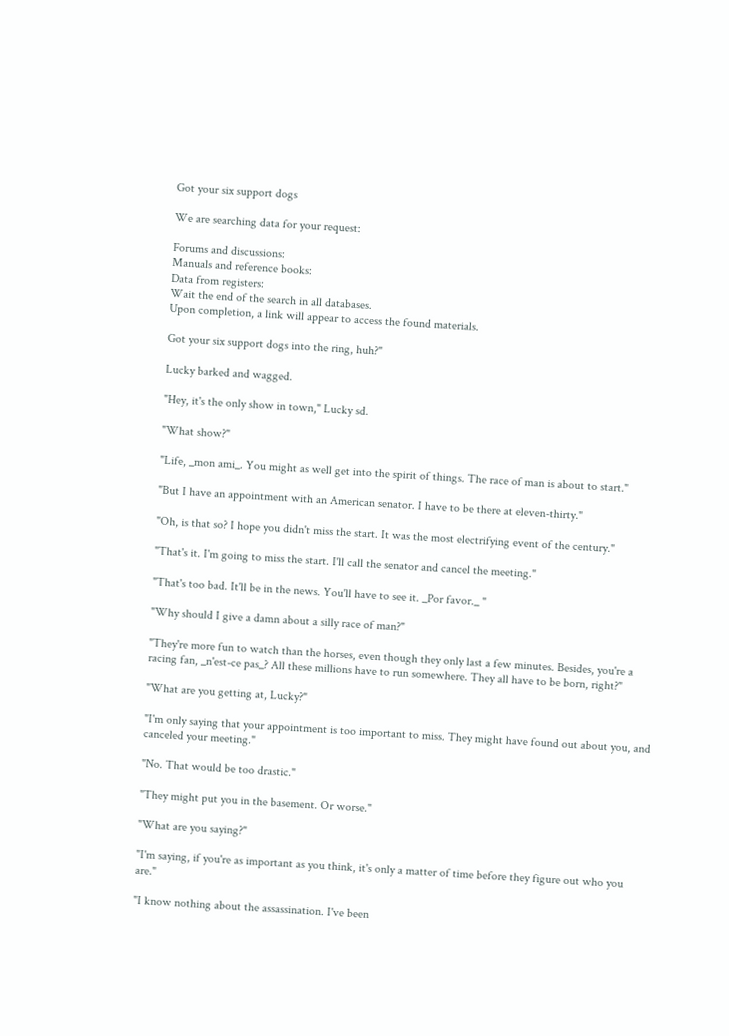Got your six support dogs

We are searching data for your request:

Forums and discussions:
Manuals and reference books:
Data from registers:
Wait the end of the search in all databases.
Upon completion, a link will appear to access the found materials.

Got your six support dogs into the ring, huh?"

Lucky barked and wagged.

"Hey, it's the only show in town," Lucky sd.

"What show?"

"Life, _mon ami_. You might as well get into the spirit of things. The race of man is about to start."

"But I have an appointment with an American senator. I have to be there at eleven-thirty."

"Oh, is that so? I hope you didn't miss the start. It was the most electrifying event of the century."

"That's it. I'm going to miss the start. I'll call the senator and cancel the meeting."

"That's too bad. It'll be in the news. You'll have to see it. _Por favor._ "

"Why should I give a damn about a silly race of man?"

"They're more fun to watch than the horses, even though they only last a few minutes. Besides, you're a racing fan, _n'est-ce pas_? All these millions have to run somewhere. They all have to be born, right?"

"What are you getting at, Lucky?"

"I'm only saying that your appointment is too important to miss. They might have found out about you, and canceled your meeting."

"No. That would be too drastic."

"They might put you in the basement. Or worse."

"What are you saying?"

"I'm saying, if you're as important as you think, it's only a matter of time before they figure out who you are."

"I know nothing about the assassination. I've been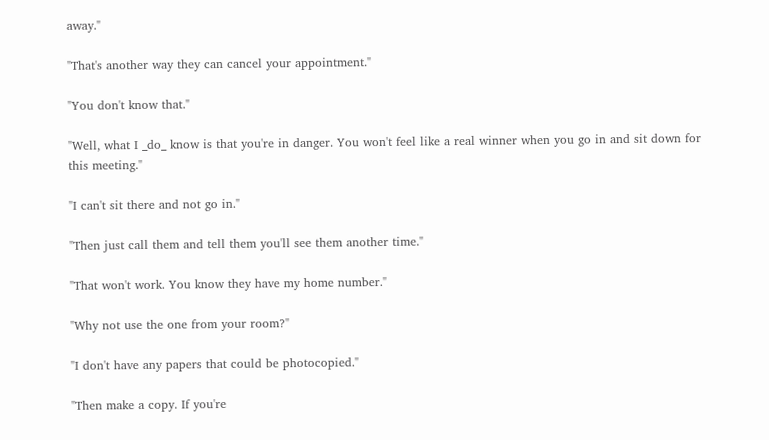away."

"That's another way they can cancel your appointment."

"You don't know that."

"Well, what I _do_ know is that you're in danger. You won't feel like a real winner when you go in and sit down for this meeting."

"I can't sit there and not go in."

"Then just call them and tell them you'll see them another time."

"That won't work. You know they have my home number."

"Why not use the one from your room?"

"I don't have any papers that could be photocopied."

"Then make a copy. If you're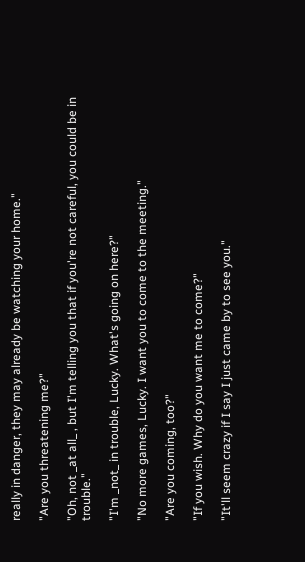really in danger, they may already be watching your home."

"Are you threatening me?"

"Oh, not _at all_ , but I'm telling you that if you're not careful, you could be in trouble."

"I'm _not_ in trouble, Lucky. What's going on here?"

"No more games, Lucky. I want you to come to the meeting."

"Are you coming, too?"

"If you wish. Why do you want me to come?"

"It'll seem crazy if I say I just came by to see you."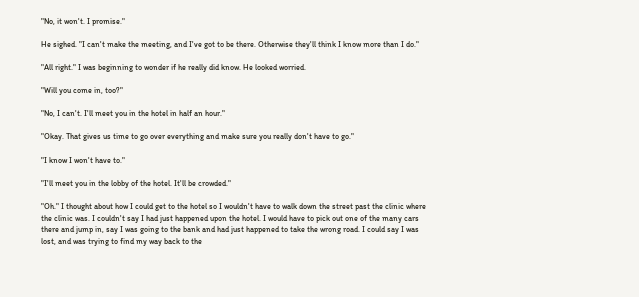"No, it won't. I promise."

He sighed. "I can't make the meeting, and I've got to be there. Otherwise they'll think I know more than I do."

"All right." I was beginning to wonder if he really did know. He looked worried.

"Will you come in, too?"

"No, I can't. I'll meet you in the hotel in half an hour."

"Okay. That gives us time to go over everything and make sure you really don't have to go."

"I know I won't have to."

"I'll meet you in the lobby of the hotel. It'll be crowded."

"Oh." I thought about how I could get to the hotel so I wouldn't have to walk down the street past the clinic where the clinic was. I couldn't say I had just happened upon the hotel. I would have to pick out one of the many cars there and jump in, say I was going to the bank and had just happened to take the wrong road. I could say I was lost, and was trying to find my way back to the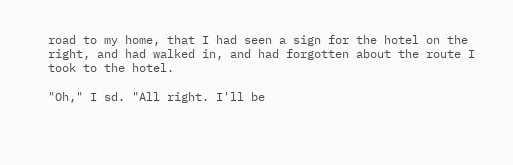road to my home, that I had seen a sign for the hotel on the right, and had walked in, and had forgotten about the route I took to the hotel.

"Oh," I sd. "All right. I'll be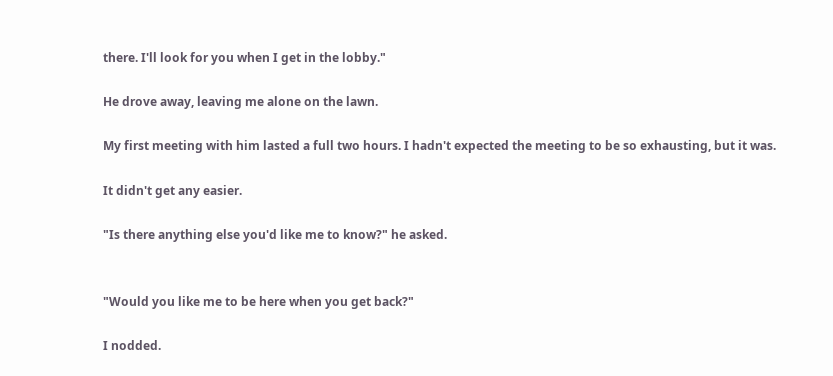there. I'll look for you when I get in the lobby."

He drove away, leaving me alone on the lawn.

My first meeting with him lasted a full two hours. I hadn't expected the meeting to be so exhausting, but it was.

It didn't get any easier.

"Is there anything else you'd like me to know?" he asked.


"Would you like me to be here when you get back?"

I nodded.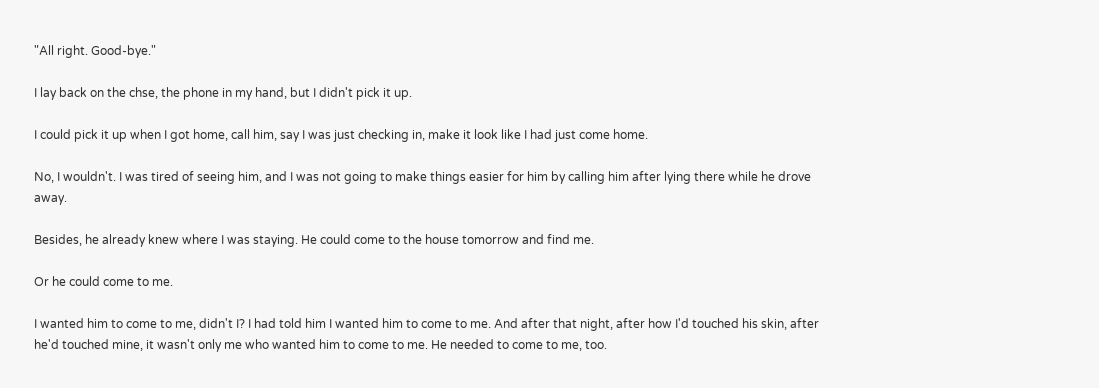"All right. Good-bye."

I lay back on the chse, the phone in my hand, but I didn't pick it up.

I could pick it up when I got home, call him, say I was just checking in, make it look like I had just come home.

No, I wouldn't. I was tired of seeing him, and I was not going to make things easier for him by calling him after lying there while he drove away.

Besides, he already knew where I was staying. He could come to the house tomorrow and find me.

Or he could come to me.

I wanted him to come to me, didn't I? I had told him I wanted him to come to me. And after that night, after how I'd touched his skin, after he'd touched mine, it wasn't only me who wanted him to come to me. He needed to come to me, too.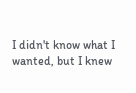I didn't know what I wanted, but I knew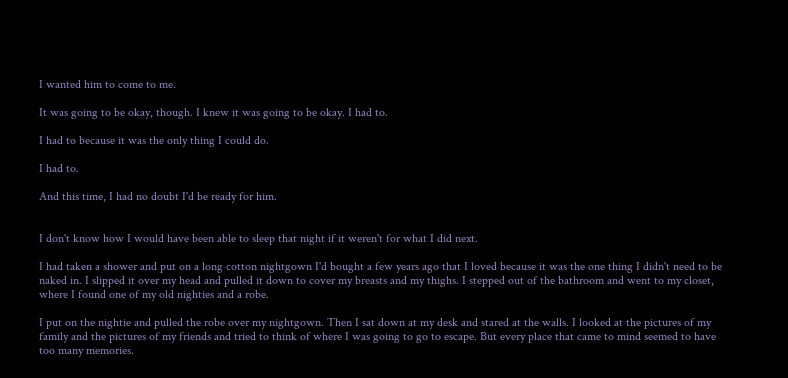I wanted him to come to me.

It was going to be okay, though. I knew it was going to be okay. I had to.

I had to because it was the only thing I could do.

I had to.

And this time, I had no doubt I'd be ready for him.


I don't know how I would have been able to sleep that night if it weren't for what I did next.

I had taken a shower and put on a long cotton nightgown I'd bought a few years ago that I loved because it was the one thing I didn't need to be naked in. I slipped it over my head and pulled it down to cover my breasts and my thighs. I stepped out of the bathroom and went to my closet, where I found one of my old nighties and a robe.

I put on the nightie and pulled the robe over my nightgown. Then I sat down at my desk and stared at the walls. I looked at the pictures of my family and the pictures of my friends and tried to think of where I was going to go to escape. But every place that came to mind seemed to have too many memories.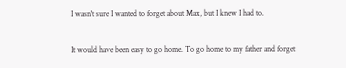I wasn't sure I wanted to forget about Max, but I knew I had to.

It would have been easy to go home. To go home to my father and forget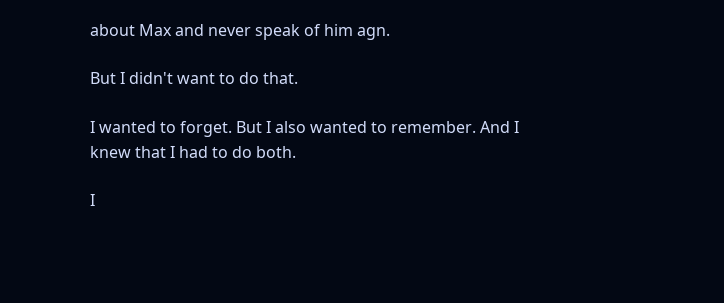about Max and never speak of him agn.

But I didn't want to do that.

I wanted to forget. But I also wanted to remember. And I knew that I had to do both.

I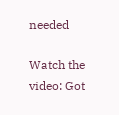needed

Watch the video: Got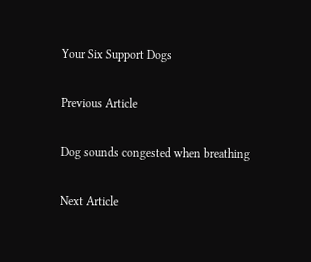Your Six Support Dogs

Previous Article

Dog sounds congested when breathing

Next Article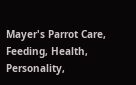Mayer's Parrot Care, Feeding, Health, Personality,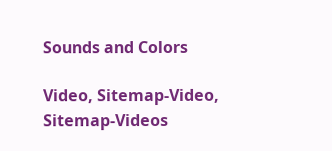Sounds and Colors

Video, Sitemap-Video, Sitemap-Videos